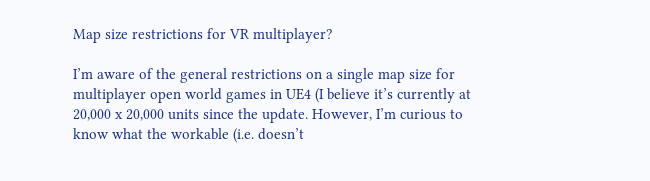Map size restrictions for VR multiplayer?

I’m aware of the general restrictions on a single map size for multiplayer open world games in UE4 (I believe it’s currently at 20,000 x 20,000 units since the update. However, I’m curious to know what the workable (i.e. doesn’t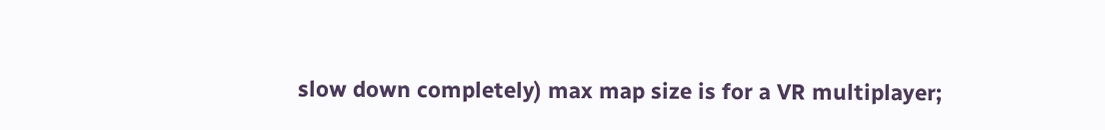slow down completely) max map size is for a VR multiplayer;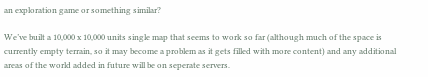an exploration game or something similar?

We’ve built a 10,000 x 10,000 units single map that seems to work so far (although much of the space is currently empty terrain, so it may become a problem as it gets filled with more content) and any additional areas of the world added in future will be on seperate servers.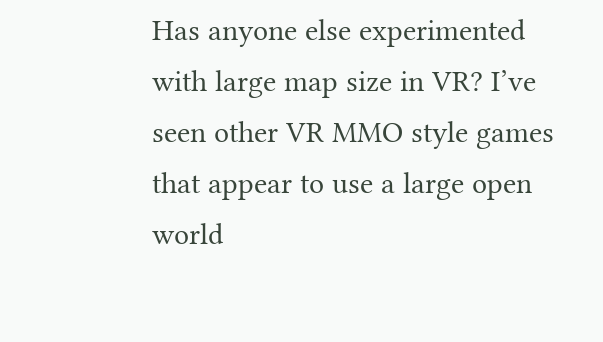Has anyone else experimented with large map size in VR? I’ve seen other VR MMO style games that appear to use a large open world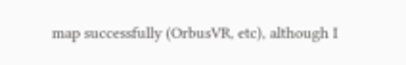map successfully (OrbusVR, etc), although I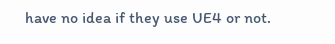have no idea if they use UE4 or not.